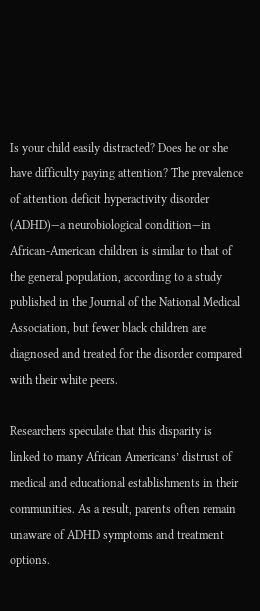Is your child easily distracted? Does he or she have difficulty paying attention? The prevalence of attention deficit hyperactivity disorder (ADHD)—a neurobiological condition—in African-American children is similar to that of the general population, according to a study published in the Journal of the National Medical Association, but fewer black children are diagnosed and treated for the disorder compared with their white peers.

Researchers speculate that this disparity is linked to many African Americans’ distrust of medical and educational establishments in their communities. As a result, parents often remain unaware of ADHD symptoms and treatment options.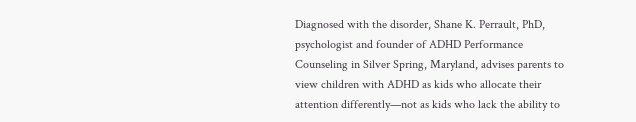Diagnosed with the disorder, Shane K. Perrault, PhD, psychologist and founder of ADHD Performance Counseling in Silver Spring, Maryland, advises parents to view children with ADHD as kids who allocate their attention differently—not as kids who lack the ability to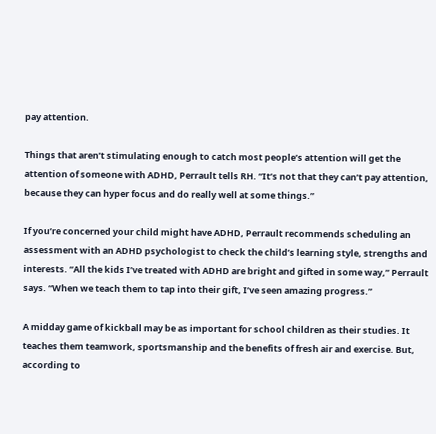pay attention.

Things that aren’t stimulating enough to catch most people’s attention will get the attention of someone with ADHD, Perrault tells RH. “It’s not that they can’t pay attention, because they can hyper focus and do really well at some things.”

If you’re concerned your child might have ADHD, Perrault recommends scheduling an assessment with an ADHD psychologist to check the child’s learning style, strengths and interests. “All the kids I’ve treated with ADHD are bright and gifted in some way,” Perrault says. “When we teach them to tap into their gift, I’ve seen amazing progress.”

A midday game of kickball may be as important for school children as their studies. It teaches them teamwork, sportsmanship and the benefits of fresh air and exercise. But, according to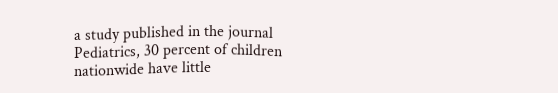a study published in the journal Pediatrics, 30 percent of children nationwide have little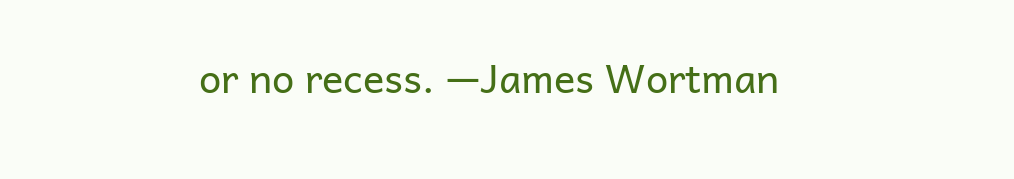or no recess. —James Wortman